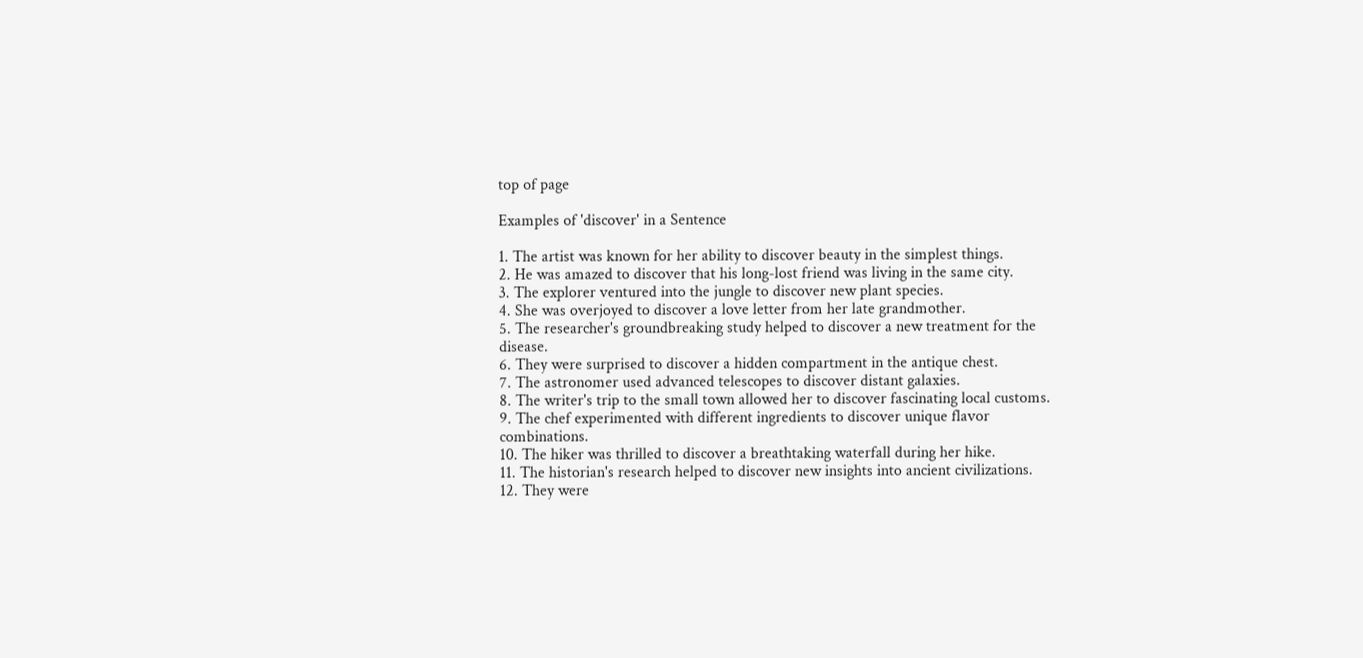top of page

Examples of 'discover' in a Sentence

1. The artist was known for her ability to discover beauty in the simplest things.
2. He was amazed to discover that his long-lost friend was living in the same city.
3. The explorer ventured into the jungle to discover new plant species.
4. She was overjoyed to discover a love letter from her late grandmother.
5. The researcher's groundbreaking study helped to discover a new treatment for the disease.
6. They were surprised to discover a hidden compartment in the antique chest.
7. The astronomer used advanced telescopes to discover distant galaxies.
8. The writer's trip to the small town allowed her to discover fascinating local customs.
9. The chef experimented with different ingredients to discover unique flavor combinations.
10. The hiker was thrilled to discover a breathtaking waterfall during her hike.
11. The historian's research helped to discover new insights into ancient civilizations.
12. They were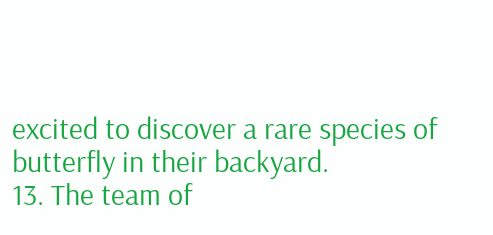excited to discover a rare species of butterfly in their backyard.
13. The team of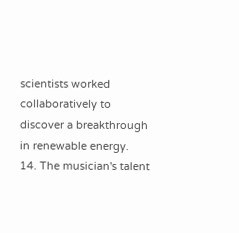scientists worked collaboratively to discover a breakthrough in renewable energy.
14. The musician's talent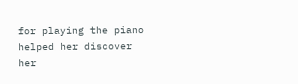for playing the piano helped her discover her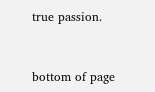true passion.


bottom of page